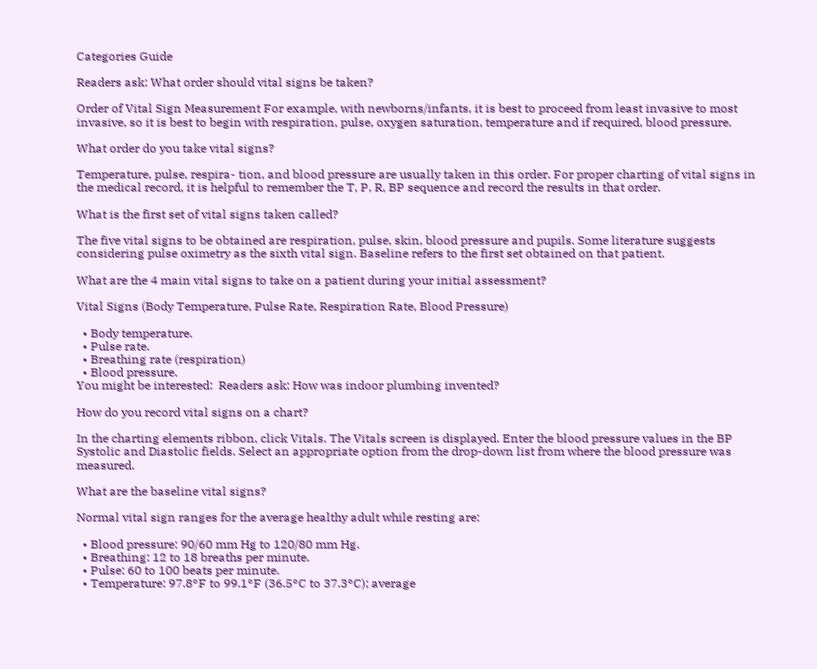Categories Guide

Readers ask: What order should vital signs be taken?

Order of Vital Sign Measurement For example, with newborns/infants, it is best to proceed from least invasive to most invasive, so it is best to begin with respiration, pulse, oxygen saturation, temperature and if required, blood pressure.

What order do you take vital signs?

Temperature, pulse, respira- tion, and blood pressure are usually taken in this order. For proper charting of vital signs in the medical record, it is helpful to remember the T, P, R, BP sequence and record the results in that order.

What is the first set of vital signs taken called?

The five vital signs to be obtained are respiration, pulse, skin, blood pressure and pupils. Some literature suggests considering pulse oximetry as the sixth vital sign. Baseline refers to the first set obtained on that patient.

What are the 4 main vital signs to take on a patient during your initial assessment?

Vital Signs (Body Temperature, Pulse Rate, Respiration Rate, Blood Pressure)

  • Body temperature.
  • Pulse rate.
  • Breathing rate (respiration)
  • Blood pressure.
You might be interested:  Readers ask: How was indoor plumbing invented?

How do you record vital signs on a chart?

In the charting elements ribbon, click Vitals. The Vitals screen is displayed. Enter the blood pressure values in the BP Systolic and Diastolic fields. Select an appropriate option from the drop-down list from where the blood pressure was measured.

What are the baseline vital signs?

Normal vital sign ranges for the average healthy adult while resting are:

  • Blood pressure: 90/60 mm Hg to 120/80 mm Hg.
  • Breathing: 12 to 18 breaths per minute.
  • Pulse: 60 to 100 beats per minute.
  • Temperature: 97.8°F to 99.1°F (36.5°C to 37.3°C); average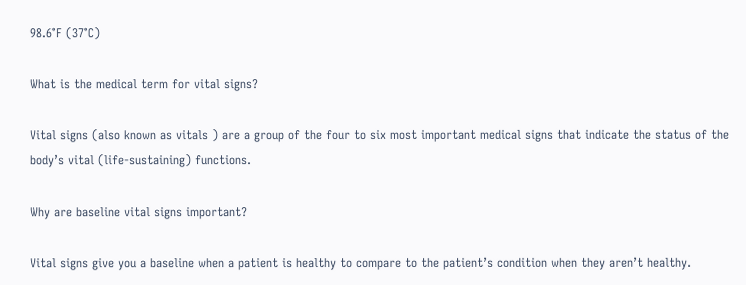98.6°F (37°C)

What is the medical term for vital signs?

Vital signs (also known as vitals ) are a group of the four to six most important medical signs that indicate the status of the body’s vital (life-sustaining) functions.

Why are baseline vital signs important?

Vital signs give you a baseline when a patient is healthy to compare to the patient’s condition when they aren’t healthy.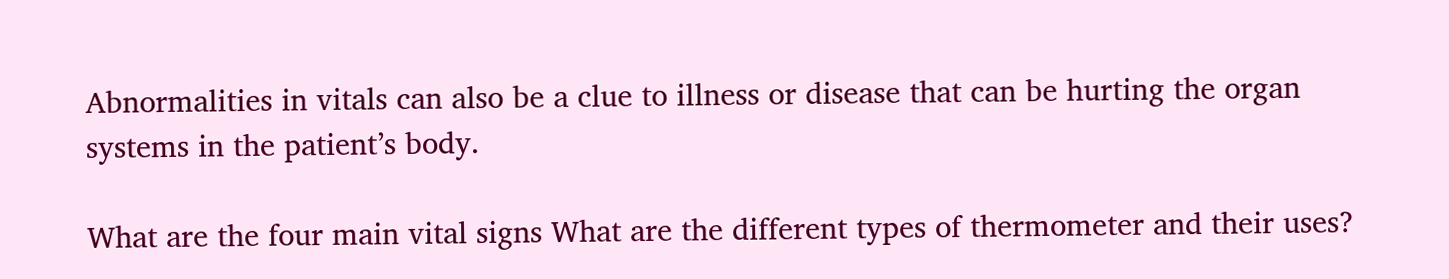Abnormalities in vitals can also be a clue to illness or disease that can be hurting the organ systems in the patient’s body.

What are the four main vital signs What are the different types of thermometer and their uses?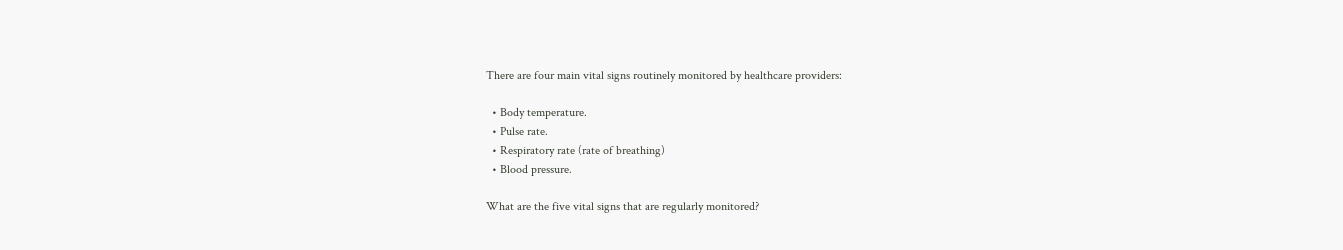There are four main vital signs routinely monitored by healthcare providers:

  • Body temperature.
  • Pulse rate.
  • Respiratory rate (rate of breathing)
  • Blood pressure.

What are the five vital signs that are regularly monitored?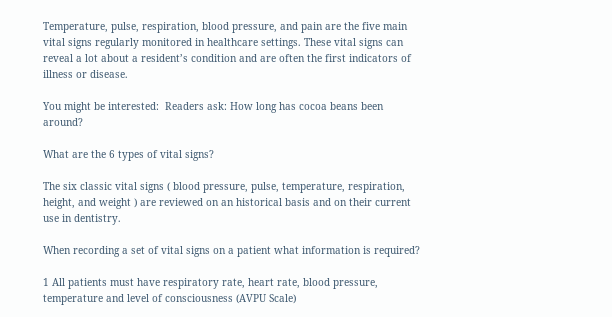Temperature, pulse, respiration, blood pressure, and pain are the five main vital signs regularly monitored in healthcare settings. These vital signs can reveal a lot about a resident’s condition and are often the first indicators of illness or disease.

You might be interested:  Readers ask: How long has cocoa beans been around?

What are the 6 types of vital signs?

The six classic vital signs ( blood pressure, pulse, temperature, respiration, height, and weight ) are reviewed on an historical basis and on their current use in dentistry.

When recording a set of vital signs on a patient what information is required?

1 All patients must have respiratory rate, heart rate, blood pressure, temperature and level of consciousness (AVPU Scale)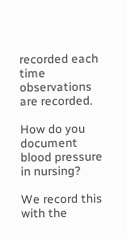recorded each time observations are recorded.

How do you document blood pressure in nursing?

We record this with the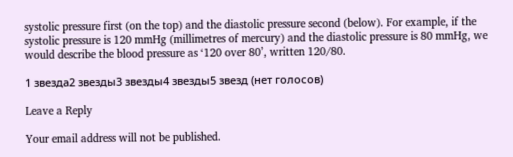systolic pressure first (on the top) and the diastolic pressure second (below). For example, if the systolic pressure is 120 mmHg (millimetres of mercury) and the diastolic pressure is 80 mmHg, we would describe the blood pressure as ‘120 over 80’, written 120/80.

1 звезда2 звезды3 звезды4 звезды5 звезд (нет голосов)

Leave a Reply

Your email address will not be published.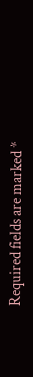Required fields are marked *